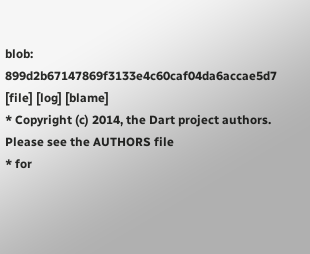blob: 899d2b67147869f3133e4c60caf04da6accae5d7 [file] [log] [blame]
* Copyright (c) 2014, the Dart project authors. Please see the AUTHORS file
* for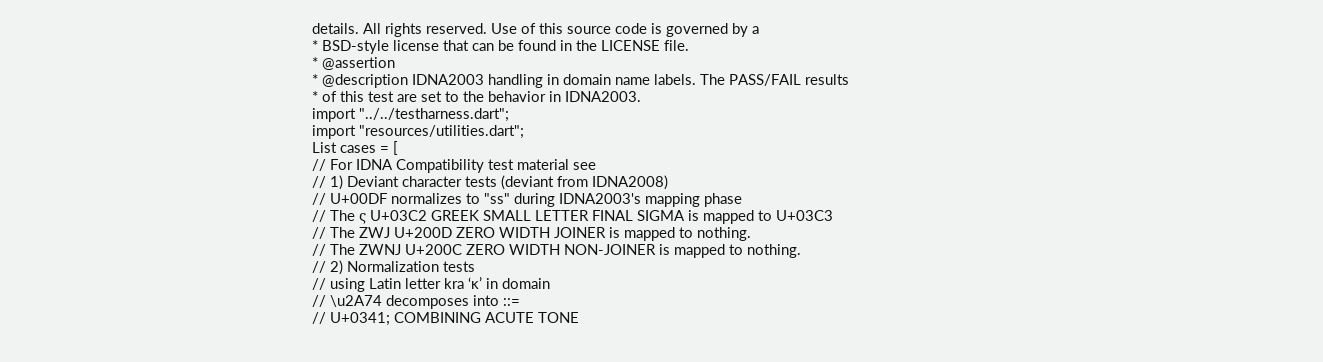details. All rights reserved. Use of this source code is governed by a
* BSD-style license that can be found in the LICENSE file.
* @assertion
* @description IDNA2003 handling in domain name labels. The PASS/FAIL results
* of this test are set to the behavior in IDNA2003.
import "../../testharness.dart";
import "resources/utilities.dart";
List cases = [
// For IDNA Compatibility test material see
// 1) Deviant character tests (deviant from IDNA2008)
// U+00DF normalizes to "ss" during IDNA2003's mapping phase
// The ς U+03C2 GREEK SMALL LETTER FINAL SIGMA is mapped to U+03C3
// The ZWJ U+200D ZERO WIDTH JOINER is mapped to nothing.
// The ZWNJ U+200C ZERO WIDTH NON-JOINER is mapped to nothing.
// 2) Normalization tests
// using Latin letter kra ‘ĸ’ in domain
// \u2A74 decomposes into ::=
// U+0341; COMBINING ACUTE TONE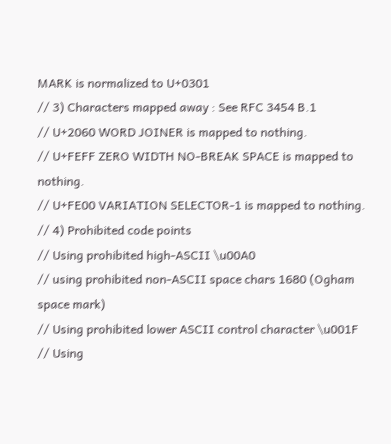MARK is normalized to U+0301
// 3) Characters mapped away : See RFC 3454 B.1
// U+2060 WORD JOINER is mapped to nothing.
// U+FEFF ZERO WIDTH NO-BREAK SPACE is mapped to nothing.
// U+FE00 VARIATION SELECTOR-1 is mapped to nothing.
// 4) Prohibited code points
// Using prohibited high-ASCII \u00A0
// using prohibited non-ASCII space chars 1680 (Ogham space mark)
// Using prohibited lower ASCII control character \u001F
// Using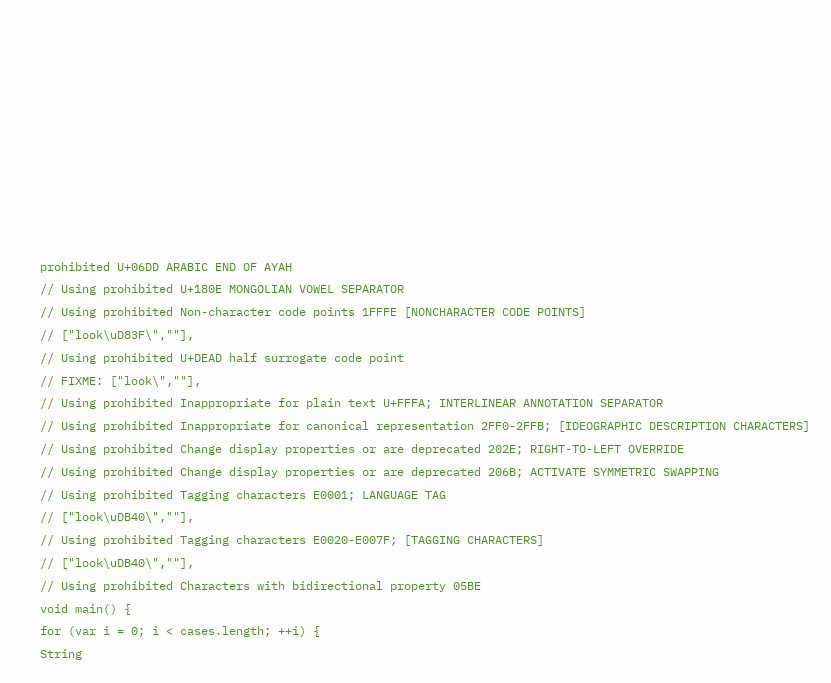prohibited U+06DD ARABIC END OF AYAH
// Using prohibited U+180E MONGOLIAN VOWEL SEPARATOR
// Using prohibited Non-character code points 1FFFE [NONCHARACTER CODE POINTS]
// ["look\uD83F\",""],
// Using prohibited U+DEAD half surrogate code point
// FIXME: ["look\",""],
// Using prohibited Inappropriate for plain text U+FFFA; INTERLINEAR ANNOTATION SEPARATOR
// Using prohibited Inappropriate for canonical representation 2FF0-2FFB; [IDEOGRAPHIC DESCRIPTION CHARACTERS]
// Using prohibited Change display properties or are deprecated 202E; RIGHT-TO-LEFT OVERRIDE
// Using prohibited Change display properties or are deprecated 206B; ACTIVATE SYMMETRIC SWAPPING
// Using prohibited Tagging characters E0001; LANGUAGE TAG
// ["look\uDB40\",""],
// Using prohibited Tagging characters E0020-E007F; [TAGGING CHARACTERS]
// ["look\uDB40\",""],
// Using prohibited Characters with bidirectional property 05BE
void main() {
for (var i = 0; i < cases.length; ++i) {
String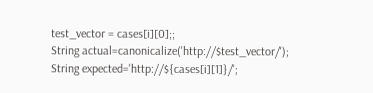test_vector = cases[i][0];;
String actual=canonicalize('http://$test_vector/');
String expected='http://${cases[i][1]}/';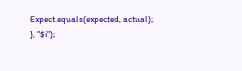Expect.equals(expected, actual);
}, "$i");